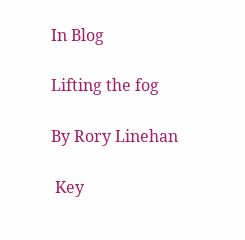In Blog

Lifting the fog

By Rory Linehan

 Key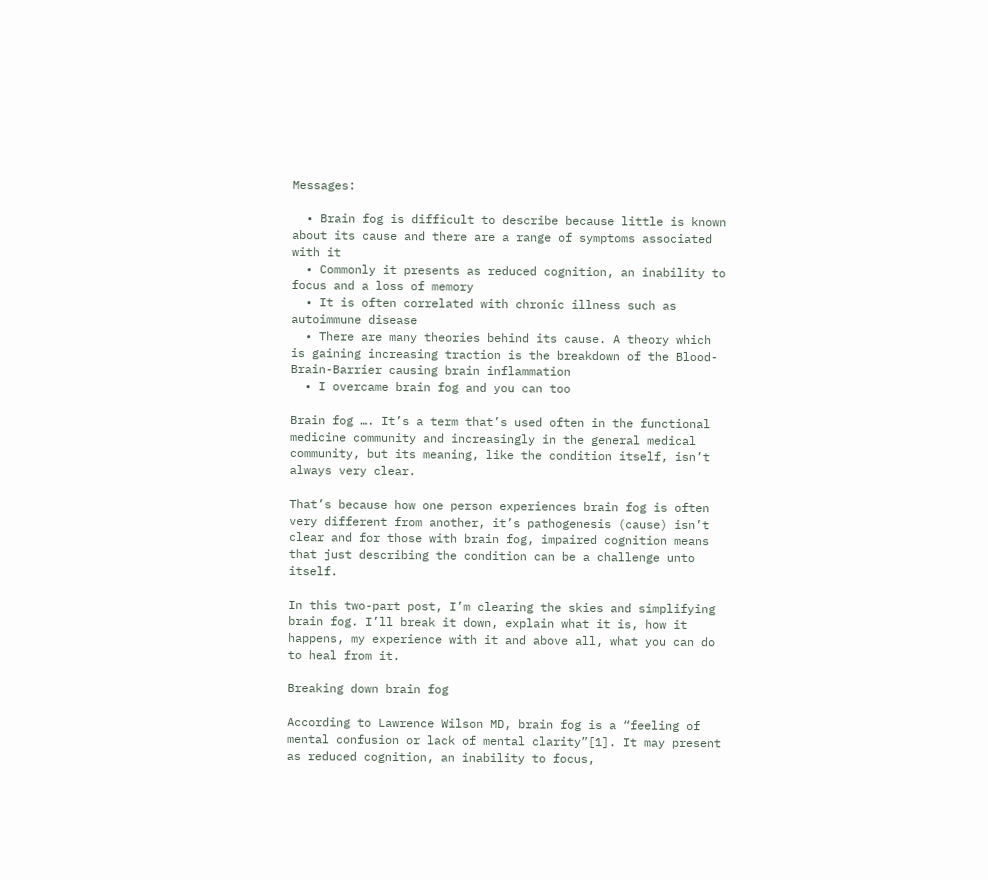Messages:

  • Brain fog is difficult to describe because little is known about its cause and there are a range of symptoms associated with it
  • Commonly it presents as reduced cognition, an inability to focus and a loss of memory
  • It is often correlated with chronic illness such as autoimmune disease
  • There are many theories behind its cause. A theory which is gaining increasing traction is the breakdown of the Blood-Brain-Barrier causing brain inflammation
  • I overcame brain fog and you can too

Brain fog …. It’s a term that’s used often in the functional medicine community and increasingly in the general medical community, but its meaning, like the condition itself, isn’t always very clear.

That’s because how one person experiences brain fog is often very different from another, it’s pathogenesis (cause) isn’t clear and for those with brain fog, impaired cognition means that just describing the condition can be a challenge unto itself.

In this two-part post, I’m clearing the skies and simplifying brain fog. I’ll break it down, explain what it is, how it happens, my experience with it and above all, what you can do to heal from it.

Breaking down brain fog

According to Lawrence Wilson MD, brain fog is a “feeling of mental confusion or lack of mental clarity”[1]. It may present as reduced cognition, an inability to focus,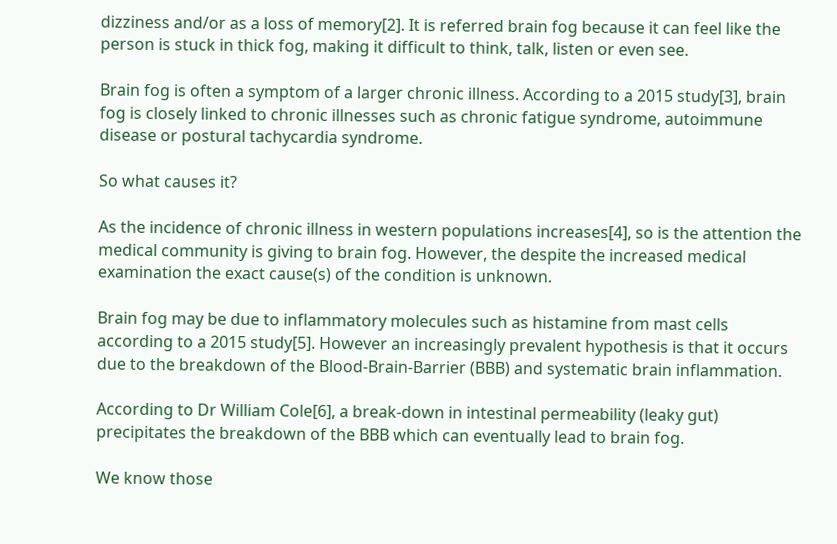dizziness and/or as a loss of memory[2]. It is referred brain fog because it can feel like the person is stuck in thick fog, making it difficult to think, talk, listen or even see.

Brain fog is often a symptom of a larger chronic illness. According to a 2015 study[3], brain fog is closely linked to chronic illnesses such as chronic fatigue syndrome, autoimmune disease or postural tachycardia syndrome.

So what causes it?

As the incidence of chronic illness in western populations increases[4], so is the attention the medical community is giving to brain fog. However, the despite the increased medical examination the exact cause(s) of the condition is unknown.

Brain fog may be due to inflammatory molecules such as histamine from mast cells according to a 2015 study[5]. However an increasingly prevalent hypothesis is that it occurs due to the breakdown of the Blood-Brain-Barrier (BBB) and systematic brain inflammation.

According to Dr William Cole[6], a break-down in intestinal permeability (leaky gut) precipitates the breakdown of the BBB which can eventually lead to brain fog.

We know those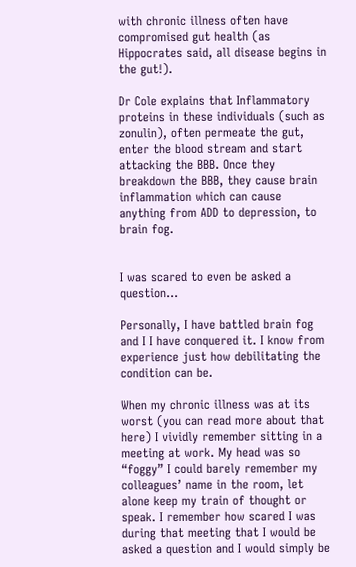with chronic illness often have compromised gut health (as Hippocrates said, all disease begins in the gut!).

Dr Cole explains that Inflammatory proteins in these individuals (such as zonulin), often permeate the gut, enter the blood stream and start attacking the BBB. Once they breakdown the BBB, they cause brain inflammation which can cause anything from ADD to depression, to brain fog.


I was scared to even be asked a question…

Personally, I have battled brain fog and I I have conquered it. I know from experience just how debilitating the condition can be.

When my chronic illness was at its worst (you can read more about that here) I vividly remember sitting in a meeting at work. My head was so “foggy” I could barely remember my colleagues’ name in the room, let alone keep my train of thought or speak. I remember how scared I was during that meeting that I would be asked a question and I would simply be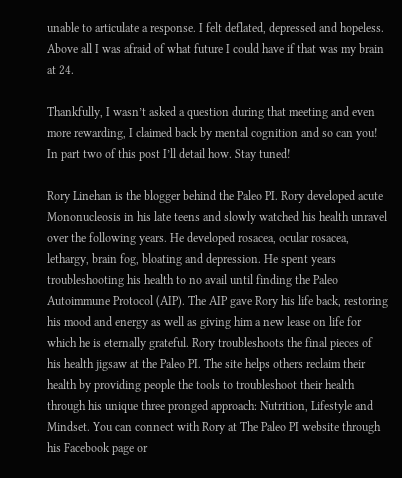unable to articulate a response. I felt deflated, depressed and hopeless. Above all I was afraid of what future I could have if that was my brain at 24.

Thankfully, I wasn’t asked a question during that meeting and even more rewarding, I claimed back by mental cognition and so can you! In part two of this post I’ll detail how. Stay tuned!

Rory Linehan is the blogger behind the Paleo PI. Rory developed acute Mononucleosis in his late teens and slowly watched his health unravel over the following years. He developed rosacea, ocular rosacea, lethargy, brain fog, bloating and depression. He spent years troubleshooting his health to no avail until finding the Paleo Autoimmune Protocol (AIP). The AIP gave Rory his life back, restoring his mood and energy as well as giving him a new lease on life for which he is eternally grateful. Rory troubleshoots the final pieces of his health jigsaw at the Paleo PI. The site helps others reclaim their health by providing people the tools to troubleshoot their health through his unique three pronged approach: Nutrition, Lifestyle and Mindset. You can connect with Rory at The Paleo PI website through his Facebook page or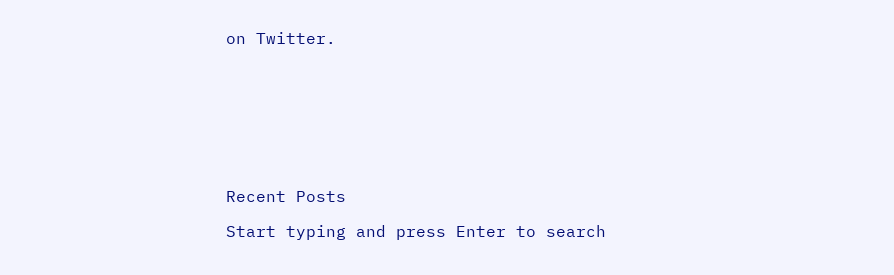on Twitter.








Recent Posts

Start typing and press Enter to search